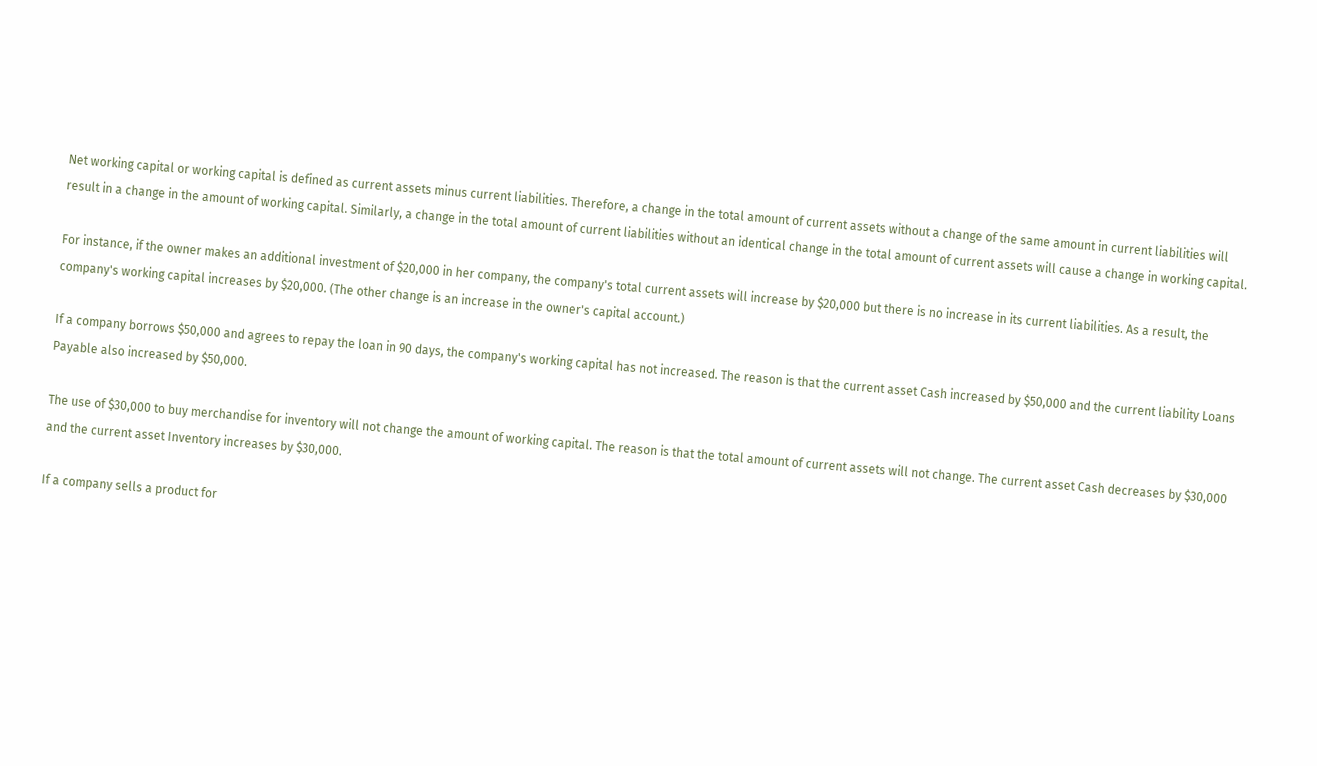Net working capital or working capital is defined as current assets minus current liabilities. Therefore, a change in the total amount of current assets without a change of the same amount in current liabilities will result in a change in the amount of working capital. Similarly, a change in the total amount of current liabilities without an identical change in the total amount of current assets will cause a change in working capital.

For instance, if the owner makes an additional investment of $20,000 in her company, the company's total current assets will increase by $20,000 but there is no increase in its current liabilities. As a result, the company's working capital increases by $20,000. (The other change is an increase in the owner's capital account.)

If a company borrows $50,000 and agrees to repay the loan in 90 days, the company's working capital has not increased. The reason is that the current asset Cash increased by $50,000 and the current liability Loans Payable also increased by $50,000.

The use of $30,000 to buy merchandise for inventory will not change the amount of working capital. The reason is that the total amount of current assets will not change. The current asset Cash decreases by $30,000 and the current asset Inventory increases by $30,000.

If a company sells a product for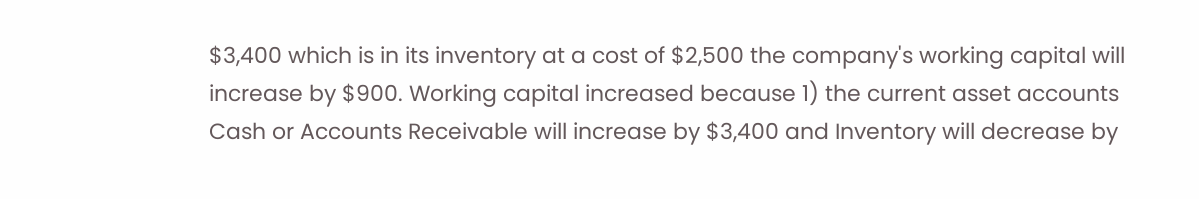$3,400 which is in its inventory at a cost of $2,500 the company's working capital will increase by $900. Working capital increased because 1) the current asset accounts  Cash or Accounts Receivable will increase by $3,400 and Inventory will decrease by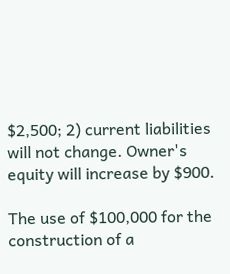$2,500; 2) current liabilities will not change. Owner's equity will increase by $900.

The use of $100,000 for the construction of a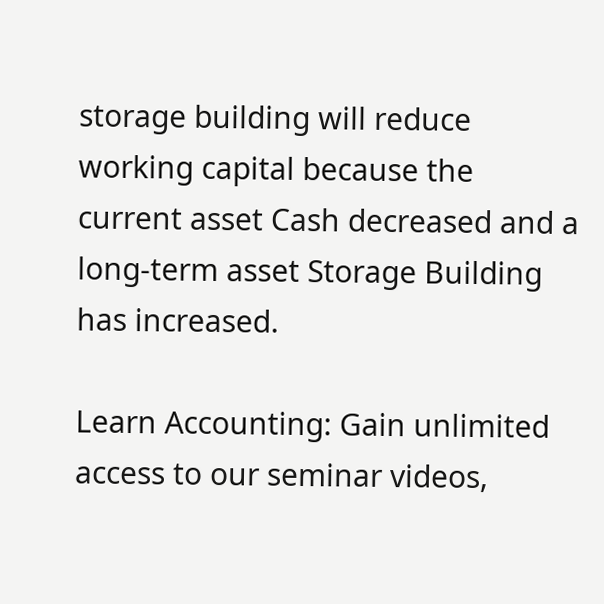storage building will reduce working capital because the current asset Cash decreased and a long-term asset Storage Building has increased.

Learn Accounting: Gain unlimited access to our seminar videos,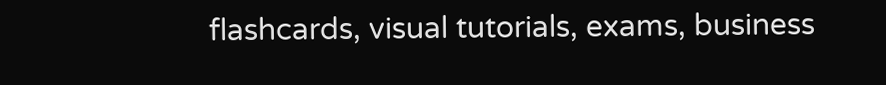flashcards, visual tutorials, exams, business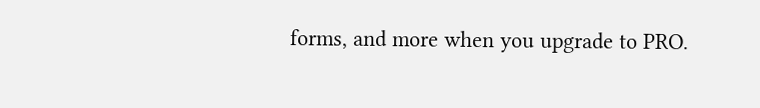forms, and more when you upgrade to PRO.